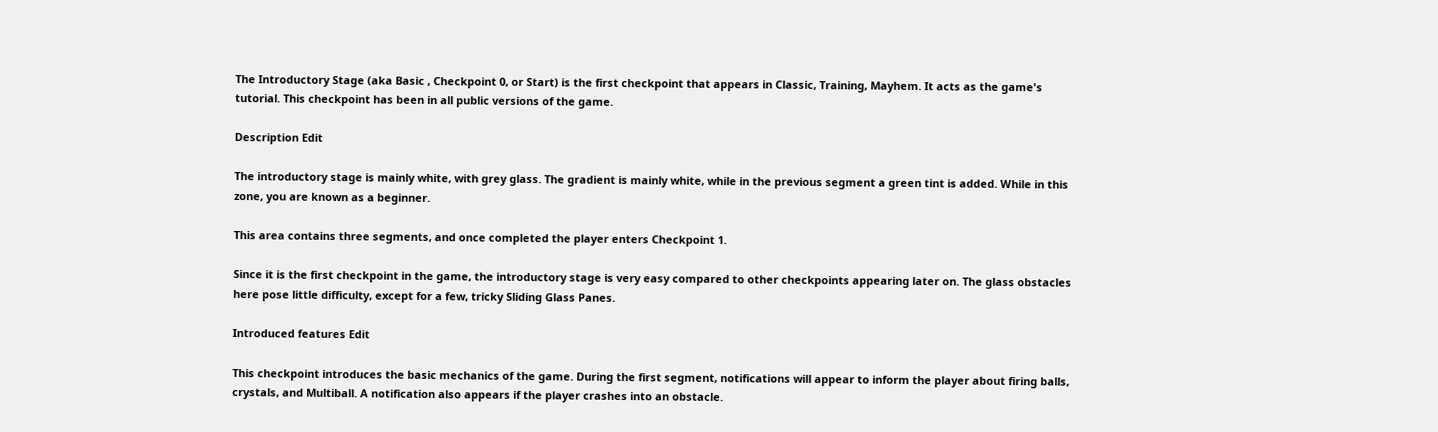The Introductory Stage (aka Basic , Checkpoint 0, or Start) is the first checkpoint that appears in Classic, Training, Mayhem. It acts as the game's tutorial. This checkpoint has been in all public versions of the game.

Description Edit

The introductory stage is mainly white, with grey glass. The gradient is mainly white, while in the previous segment a green tint is added. While in this zone, you are known as a beginner.

This area contains three segments, and once completed the player enters Checkpoint 1.

Since it is the first checkpoint in the game, the introductory stage is very easy compared to other checkpoints appearing later on. The glass obstacles here pose little difficulty, except for a few, tricky Sliding Glass Panes.

Introduced features Edit

This checkpoint introduces the basic mechanics of the game. During the first segment, notifications will appear to inform the player about firing balls, crystals, and Multiball. A notification also appears if the player crashes into an obstacle.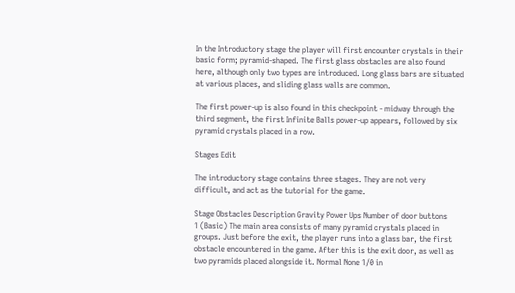In the Introductory stage the player will first encounter crystals in their basic form; pyramid-shaped. The first glass obstacles are also found here, although only two types are introduced. Long glass bars are situated at various places, and sliding glass walls are common.

The first power-up is also found in this checkpoint - midway through the third segment, the first Infinite Balls power-up appears, followed by six pyramid crystals placed in a row.

Stages Edit

The introductory stage contains three stages. They are not very difficult, and act as the tutorial for the game.

Stage Obstacles Description Gravity Power Ups Number of door buttons
1 (Basic) The main area consists of many pyramid crystals placed in groups. Just before the exit, the player runs into a glass bar, the first obstacle encountered in the game. After this is the exit door, as well as two pyramids placed alongside it. Normal None 1/0 in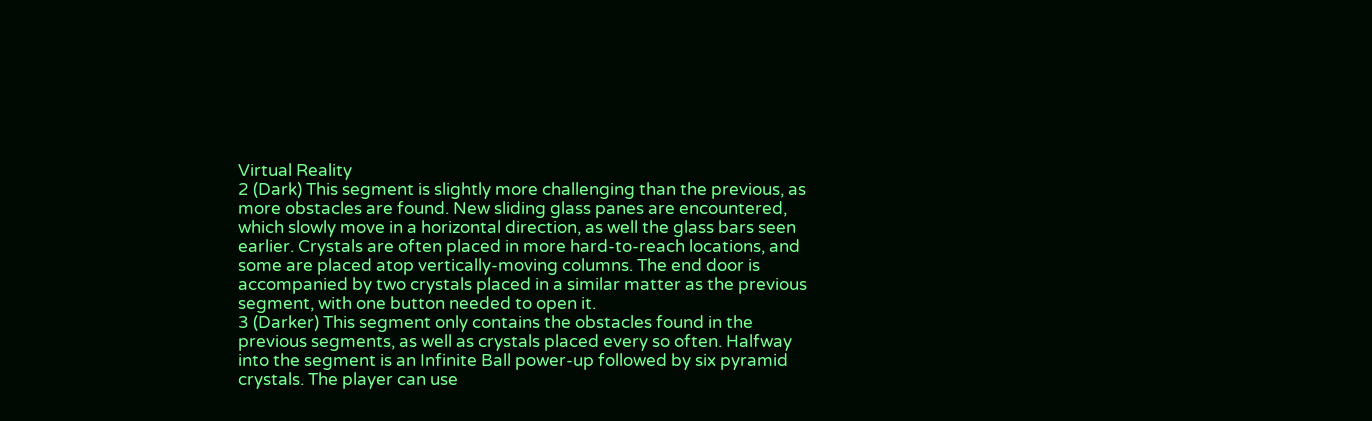Virtual Reality
2 (Dark) This segment is slightly more challenging than the previous, as more obstacles are found. New sliding glass panes are encountered, which slowly move in a horizontal direction, as well the glass bars seen earlier. Crystals are often placed in more hard-to-reach locations, and some are placed atop vertically-moving columns. The end door is accompanied by two crystals placed in a similar matter as the previous segment, with one button needed to open it.
3 (Darker) This segment only contains the obstacles found in the previous segments, as well as crystals placed every so often. Halfway into the segment is an Infinite Ball power-up followed by six pyramid crystals. The player can use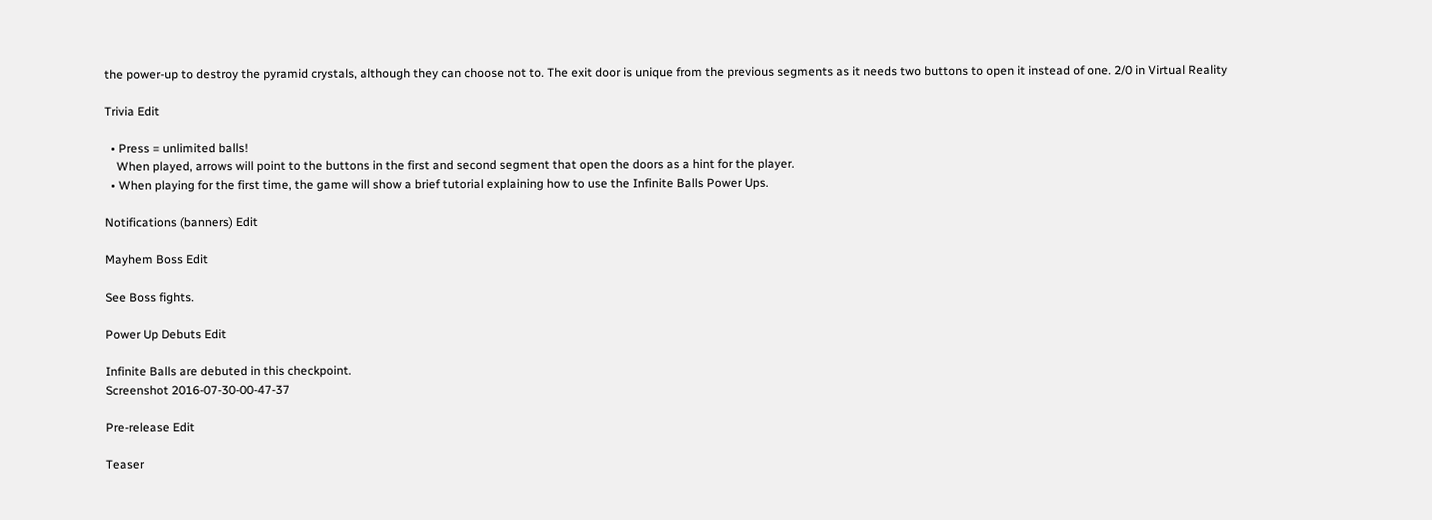the power-up to destroy the pyramid crystals, although they can choose not to. The exit door is unique from the previous segments as it needs two buttons to open it instead of one. 2/0 in Virtual Reality

Trivia Edit

  • Press = unlimited balls!
    When played, arrows will point to the buttons in the first and second segment that open the doors as a hint for the player.
  • When playing for the first time, the game will show a brief tutorial explaining how to use the Infinite Balls Power Ups.

Notifications (banners) Edit

Mayhem Boss Edit

See Boss fights.

Power Up Debuts Edit

Infinite Balls are debuted in this checkpoint.
Screenshot 2016-07-30-00-47-37

Pre-release Edit

Teaser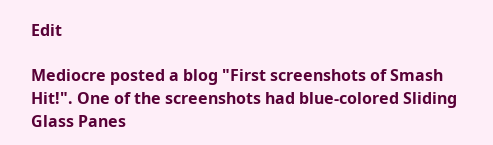Edit

Mediocre posted a blog "First screenshots of Smash Hit!". One of the screenshots had blue-colored Sliding Glass Panes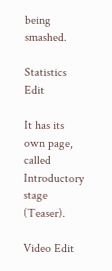being smashed.

Statistics Edit

It has its own page, called Introductory stage (Teaser).

Video Edit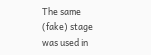The same (fake) stage was used in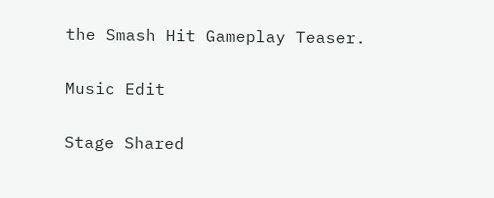the Smash Hit Gameplay Teaser.

Music Edit

Stage Shared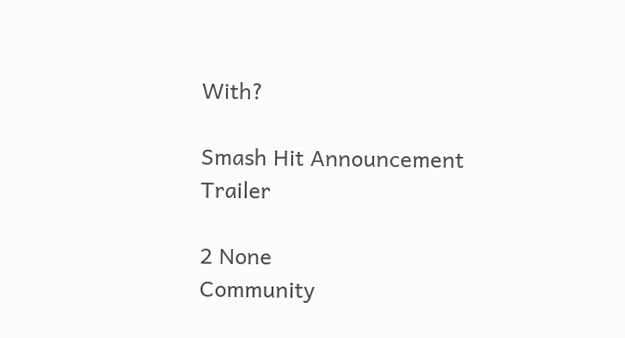With?

Smash Hit Announcement Trailer

2 None
Community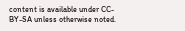content is available under CC-BY-SA unless otherwise noted.